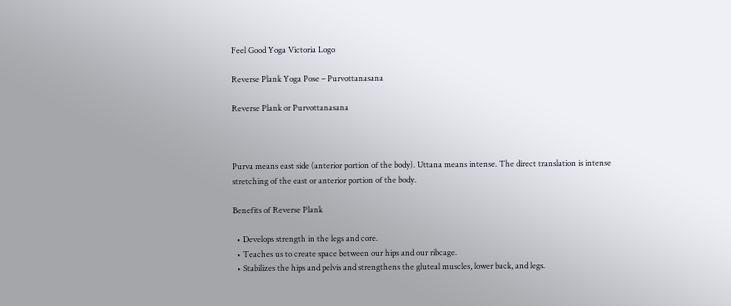Feel Good Yoga Victoria Logo

Reverse Plank Yoga Pose – Purvottanasana

Reverse Plank or Purvottanasana



Purva means east side (anterior portion of the body). Uttana means intense. The direct translation is intense stretching of the east or anterior portion of the body.

Benefits of Reverse Plank

  • Develops strength in the legs and core.
  • Teaches us to create space between our hips and our ribcage.
  • Stabilizes the hips and pelvis and strengthens the gluteal muscles, lower back, and legs.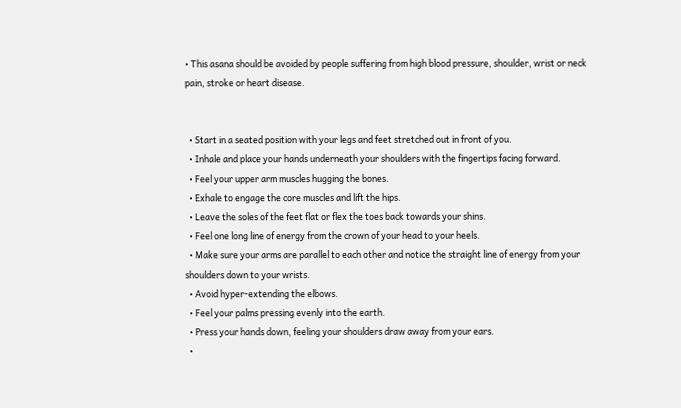• This asana should be avoided by people suffering from high blood pressure, shoulder, wrist or neck pain, stroke or heart disease.


  • Start in a seated position with your legs and feet stretched out in front of you.
  • Inhale and place your hands underneath your shoulders with the fingertips facing forward.
  • Feel your upper arm muscles hugging the bones.
  • Exhale to engage the core muscles and lift the hips.
  • Leave the soles of the feet flat or flex the toes back towards your shins.
  • Feel one long line of energy from the crown of your head to your heels.
  • Make sure your arms are parallel to each other and notice the straight line of energy from your shoulders down to your wrists.
  • Avoid hyper-extending the elbows.
  • Feel your palms pressing evenly into the earth.
  • Press your hands down, feeling your shoulders draw away from your ears.
  •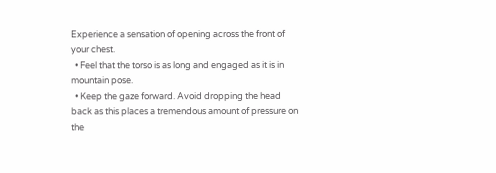Experience a sensation of opening across the front of your chest.
  • Feel that the torso is as long and engaged as it is in mountain pose.
  • Keep the gaze forward. Avoid dropping the head back as this places a tremendous amount of pressure on the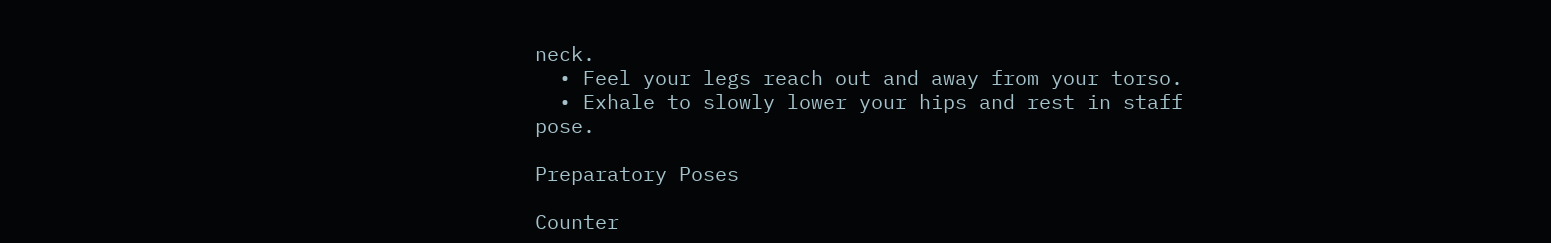neck.
  • Feel your legs reach out and away from your torso.
  • Exhale to slowly lower your hips and rest in staff pose.

Preparatory Poses

Counter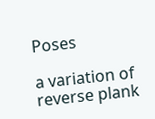Poses

a variation of reverse plank